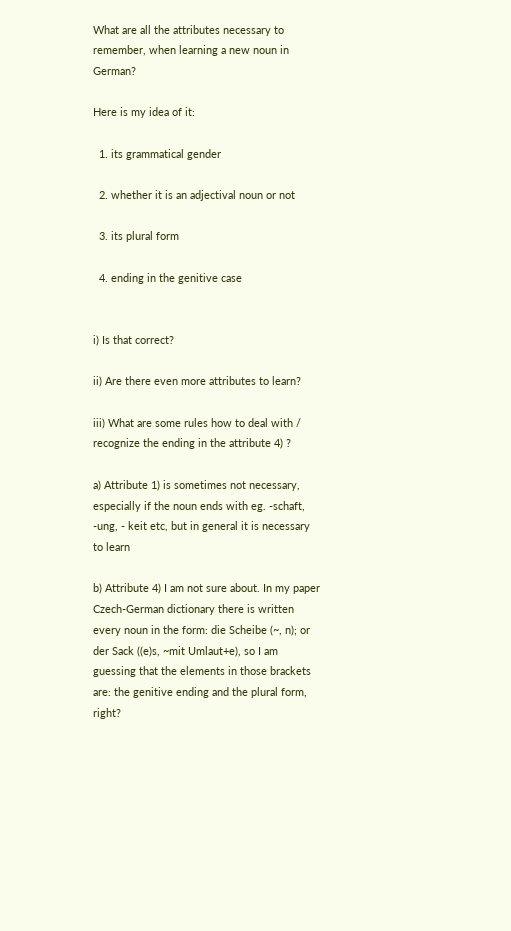What are all the attributes necessary to remember, when learning a new noun in German?

Here is my idea of it:

  1. its grammatical gender

  2. whether it is an adjectival noun or not

  3. its plural form

  4. ending in the genitive case


i) Is that correct?

ii) Are there even more attributes to learn?

iii) What are some rules how to deal with / recognize the ending in the attribute 4) ?

a) Attribute 1) is sometimes not necessary, especially if the noun ends with eg. -schaft, -ung, - keit etc, but in general it is necessary to learn

b) Attribute 4) I am not sure about. In my paper Czech-German dictionary there is written every noun in the form: die Scheibe (~, n); or der Sack ((e)s, ~mit Umlaut+e), so I am guessing that the elements in those brackets are: the genitive ending and the plural form, right?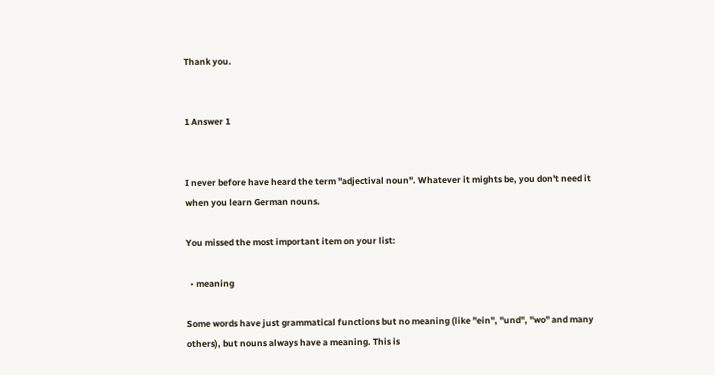Thank you.


1 Answer 1


I never before have heard the term "adjectival noun". Whatever it mights be, you don't need it when you learn German nouns.

You missed the most important item on your list:

  • meaning

Some words have just grammatical functions but no meaning (like "ein", "und", "wo" and many others), but nouns always have a meaning. This is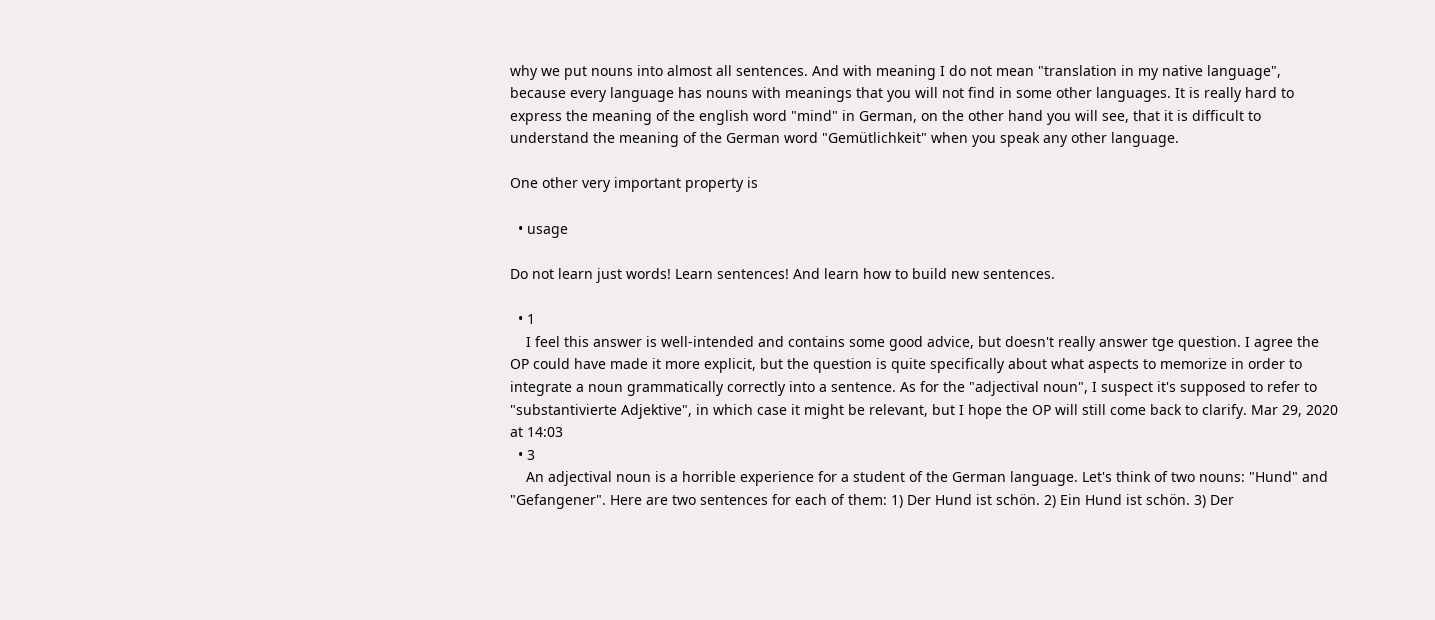why we put nouns into almost all sentences. And with meaning I do not mean "translation in my native language", because every language has nouns with meanings that you will not find in some other languages. It is really hard to express the meaning of the english word "mind" in German, on the other hand you will see, that it is difficult to understand the meaning of the German word "Gemütlichkeit" when you speak any other language.

One other very important property is

  • usage

Do not learn just words! Learn sentences! And learn how to build new sentences.

  • 1
    I feel this answer is well-intended and contains some good advice, but doesn't really answer tge question. I agree the OP could have made it more explicit, but the question is quite specifically about what aspects to memorize in order to integrate a noun grammatically correctly into a sentence. As for the "adjectival noun", I suspect it's supposed to refer to "substantivierte Adjektive", in which case it might be relevant, but I hope the OP will still come back to clarify. Mar 29, 2020 at 14:03
  • 3
    An adjectival noun is a horrible experience for a student of the German language. Let's think of two nouns: "Hund" and "Gefangener". Here are two sentences for each of them: 1) Der Hund ist schön. 2) Ein Hund ist schön. 3) Der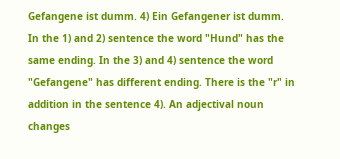Gefangene ist dumm. 4) Ein Gefangener ist dumm. In the 1) and 2) sentence the word "Hund" has the same ending. In the 3) and 4) sentence the word "Gefangene" has different ending. There is the "r" in addition in the sentence 4). An adjectival noun changes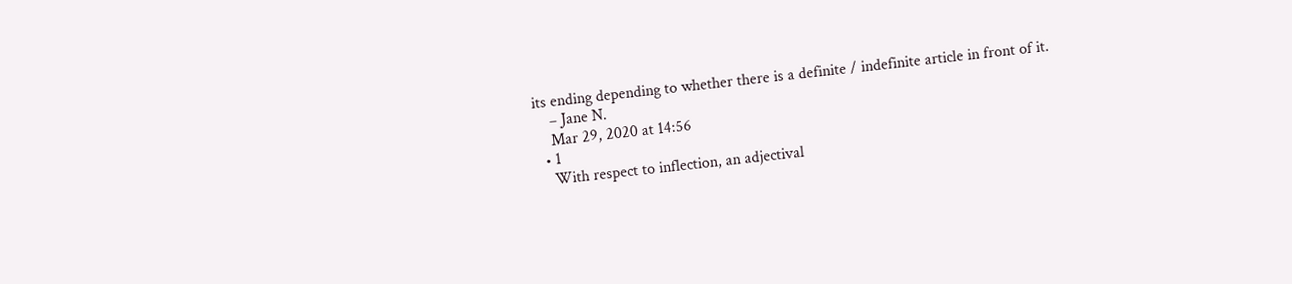its ending depending to whether there is a definite / indefinite article in front of it.
    – Jane N.
    Mar 29, 2020 at 14:56
  • 1
    With respect to inflection, an adjectival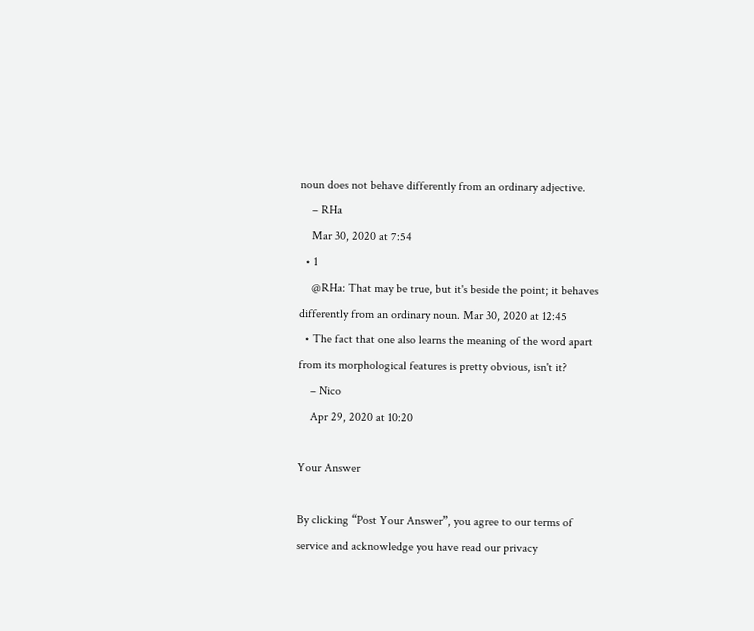noun does not behave differently from an ordinary adjective.
    – RHa
    Mar 30, 2020 at 7:54
  • 1
    @RHa: That may be true, but it's beside the point; it behaves differently from an ordinary noun. Mar 30, 2020 at 12:45
  • The fact that one also learns the meaning of the word apart from its morphological features is pretty obvious, isn't it?
    – Nico
    Apr 29, 2020 at 10:20

Your Answer

By clicking “Post Your Answer”, you agree to our terms of service and acknowledge you have read our privacy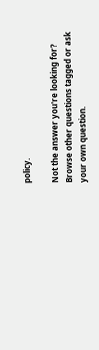policy.

Not the answer you're looking for? Browse other questions tagged or ask your own question.